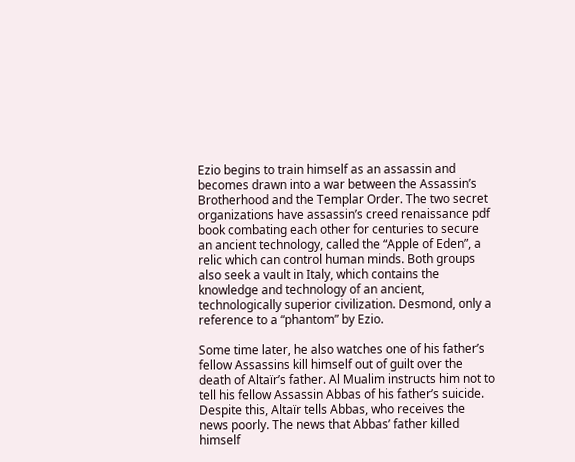Ezio begins to train himself as an assassin and becomes drawn into a war between the Assassin’s Brotherhood and the Templar Order. The two secret organizations have assassin’s creed renaissance pdf book combating each other for centuries to secure an ancient technology, called the “Apple of Eden”, a relic which can control human minds. Both groups also seek a vault in Italy, which contains the knowledge and technology of an ancient, technologically superior civilization. Desmond, only a reference to a “phantom” by Ezio.

Some time later, he also watches one of his father’s fellow Assassins kill himself out of guilt over the death of Altaïr’s father. Al Mualim instructs him not to tell his fellow Assassin Abbas of his father’s suicide. Despite this, Altaïr tells Abbas, who receives the news poorly. The news that Abbas’ father killed himself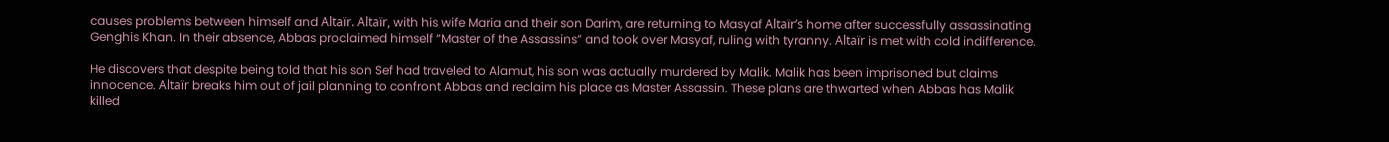causes problems between himself and Altaïr. Altaïr, with his wife Maria and their son Darim, are returning to Masyaf Altaïr’s home after successfully assassinating Genghis Khan. In their absence, Abbas proclaimed himself “Master of the Assassins” and took over Masyaf, ruling with tyranny. Altaïr is met with cold indifference.

He discovers that despite being told that his son Sef had traveled to Alamut, his son was actually murdered by Malik. Malik has been imprisoned but claims innocence. Altaïr breaks him out of jail planning to confront Abbas and reclaim his place as Master Assassin. These plans are thwarted when Abbas has Malik killed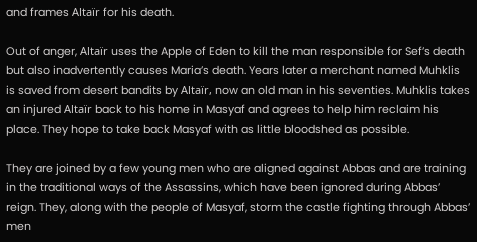and frames Altaïr for his death.

Out of anger, Altaïr uses the Apple of Eden to kill the man responsible for Sef’s death but also inadvertently causes Maria’s death. Years later a merchant named Muhklis is saved from desert bandits by Altaïr, now an old man in his seventies. Muhklis takes an injured Altaïr back to his home in Masyaf and agrees to help him reclaim his place. They hope to take back Masyaf with as little bloodshed as possible.

They are joined by a few young men who are aligned against Abbas and are training in the traditional ways of the Assassins, which have been ignored during Abbas’ reign. They, along with the people of Masyaf, storm the castle fighting through Abbas’ men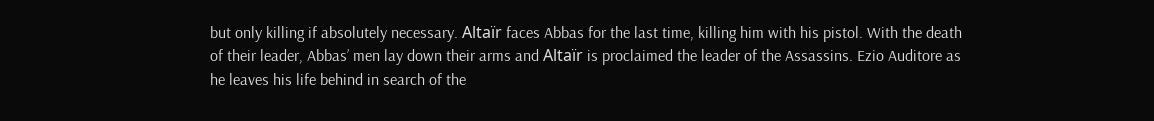but only killing if absolutely necessary. Altaïr faces Abbas for the last time, killing him with his pistol. With the death of their leader, Abbas’ men lay down their arms and Altaïr is proclaimed the leader of the Assassins. Ezio Auditore as he leaves his life behind in search of the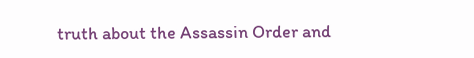truth about the Assassin Order and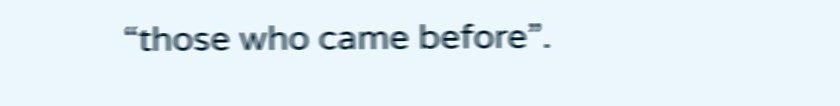“those who came before”.